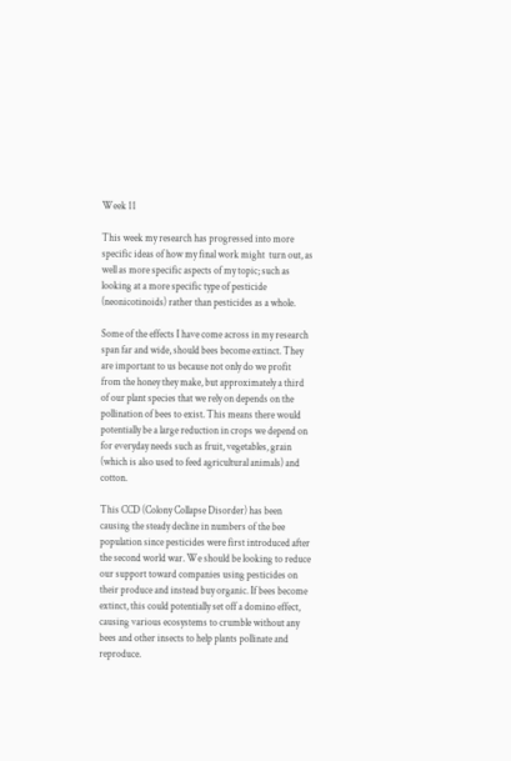Week 11

This week my research has progressed into more specific ideas of how my final work might  turn out, as well as more specific aspects of my topic; such as looking at a more specific type of pesticide (neonicotinoids) rather than pesticides as a whole.

Some of the effects I have come across in my research span far and wide, should bees become extinct. They are important to us because not only do we profit from the honey they make, but approximately a third of our plant species that we rely on depends on the pollination of bees to exist. This means there would potentially be a large reduction in crops we depend on for everyday needs such as fruit, vegetables, grain (which is also used to feed agricultural animals) and cotton.

This CCD (Colony Collapse Disorder) has been causing the steady decline in numbers of the bee population since pesticides were first introduced after the second world war. We should be looking to reduce our support toward companies using pesticides on their produce and instead buy organic. If bees become extinct, this could potentially set off a domino effect, causing various ecosystems to crumble without any bees and other insects to help plants pollinate and reproduce.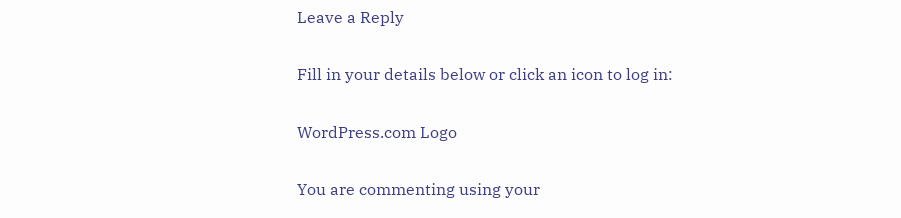Leave a Reply

Fill in your details below or click an icon to log in:

WordPress.com Logo

You are commenting using your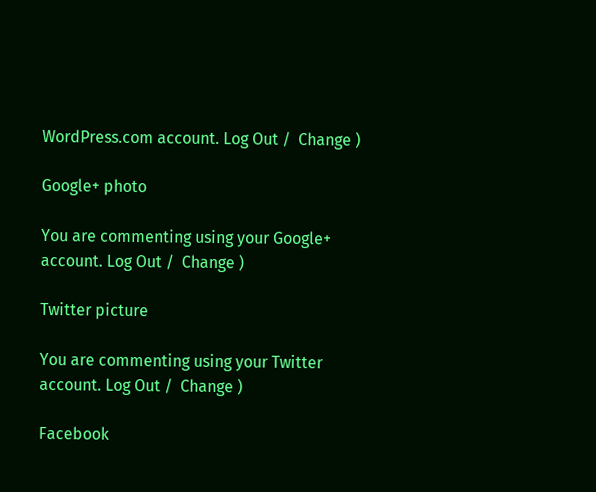WordPress.com account. Log Out /  Change )

Google+ photo

You are commenting using your Google+ account. Log Out /  Change )

Twitter picture

You are commenting using your Twitter account. Log Out /  Change )

Facebook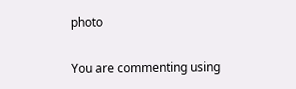photo

You are commenting using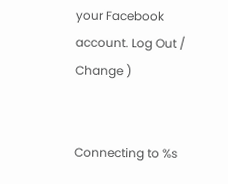your Facebook account. Log Out /  Change )


Connecting to %s